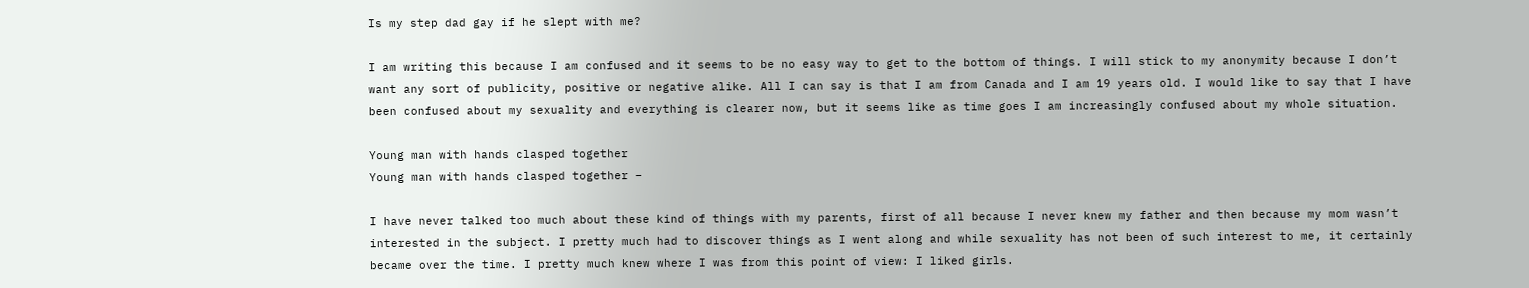Is my step dad gay if he slept with me?

I am writing this because I am confused and it seems to be no easy way to get to the bottom of things. I will stick to my anonymity because I don’t want any sort of publicity, positive or negative alike. All I can say is that I am from Canada and I am 19 years old. I would like to say that I have been confused about my sexuality and everything is clearer now, but it seems like as time goes I am increasingly confused about my whole situation.

Young man with hands clasped together
Young man with hands clasped together –

I have never talked too much about these kind of things with my parents, first of all because I never knew my father and then because my mom wasn’t interested in the subject. I pretty much had to discover things as I went along and while sexuality has not been of such interest to me, it certainly became over the time. I pretty much knew where I was from this point of view: I liked girls.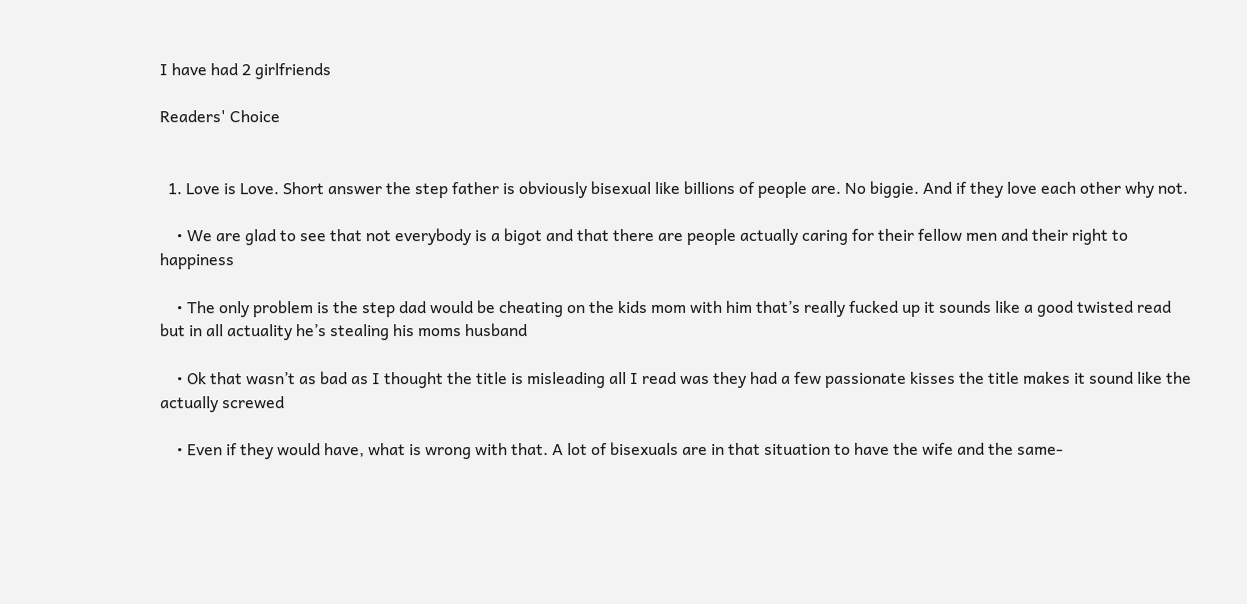I have had 2 girlfriends

Readers' Choice


  1. Love is Love. Short answer the step father is obviously bisexual like billions of people are. No biggie. And if they love each other why not.

    • We are glad to see that not everybody is a bigot and that there are people actually caring for their fellow men and their right to happiness

    • The only problem is the step dad would be cheating on the kids mom with him that’s really fucked up it sounds like a good twisted read but in all actuality he’s stealing his moms husband

    • Ok that wasn’t as bad as I thought the title is misleading all I read was they had a few passionate kisses the title makes it sound like the actually screwed

    • Even if they would have, what is wrong with that. A lot of bisexuals are in that situation to have the wife and the same-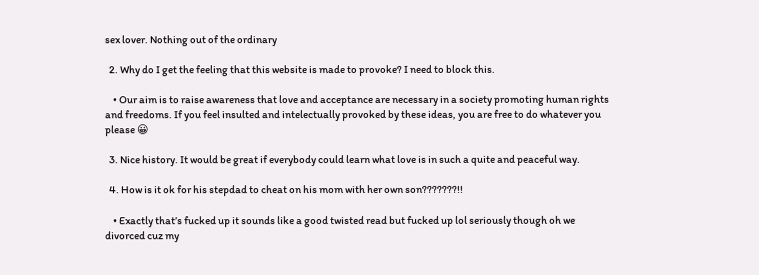sex lover. Nothing out of the ordinary

  2. Why do I get the feeling that this website is made to provoke? I need to block this.

    • Our aim is to raise awareness that love and acceptance are necessary in a society promoting human rights and freedoms. If you feel insulted and intelectually provoked by these ideas, you are free to do whatever you please 😀

  3. Nice history. It would be great if everybody could learn what love is in such a quite and peaceful way.

  4. How is it ok for his stepdad to cheat on his mom with her own son???????!!

    • Exactly that’s fucked up it sounds like a good twisted read but fucked up lol seriously though oh we divorced cuz my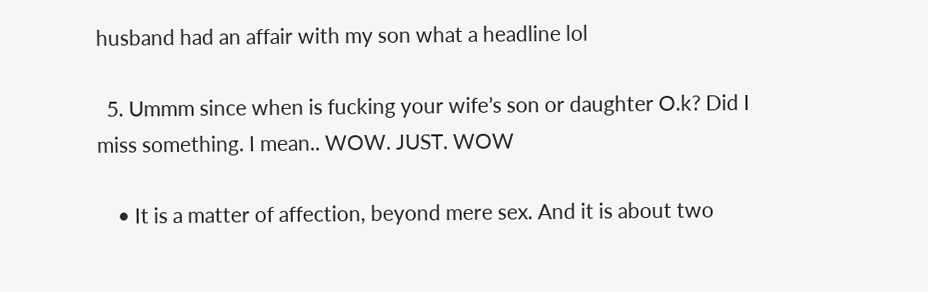husband had an affair with my son what a headline lol

  5. Ummm since when is fucking your wife’s son or daughter O.k? Did I miss something. I mean.. WOW. JUST. WOW

    • It is a matter of affection, beyond mere sex. And it is about two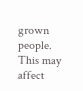grown people. This may affect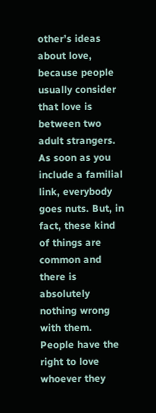other’s ideas about love, because people usually consider that love is between two adult strangers. As soon as you include a familial link, everybody goes nuts. But, in fact, these kind of things are common and there is absolutely nothing wrong with them. People have the right to love whoever they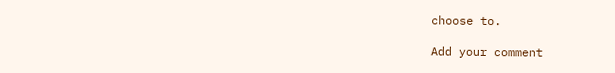choose to.

Add your comment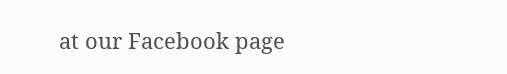at our Facebook page